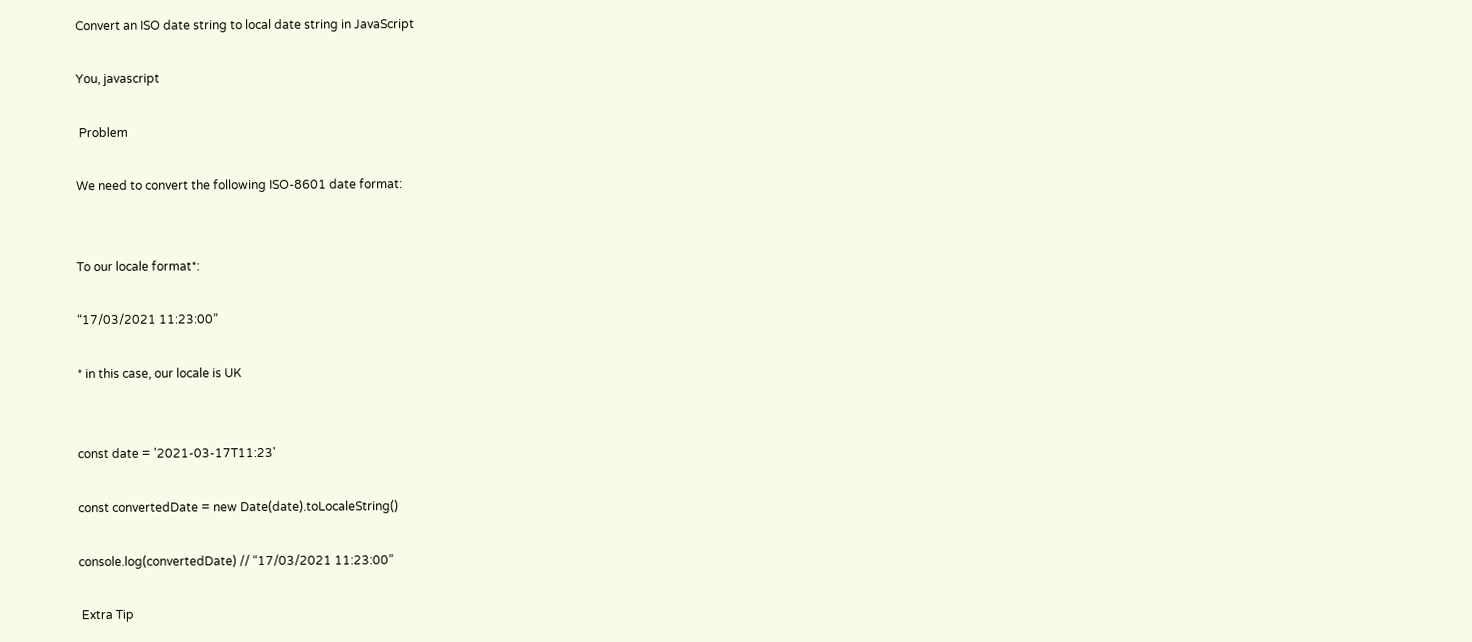Convert an ISO date string to local date string in JavaScript

You, javascript

 Problem

We need to convert the following ISO-8601 date format:


To our locale format*:

“17/03/2021 11:23:00”

* in this case, our locale is UK


const date = '2021-03-17T11:23'

const convertedDate = new Date(date).toLocaleString()

console.log(convertedDate) // “17/03/2021 11:23:00”

 Extra Tip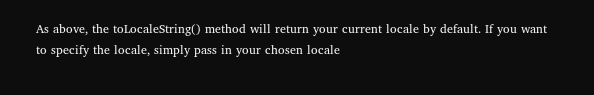As above, the toLocaleString() method will return your current locale by default. If you want to specify the locale, simply pass in your chosen locale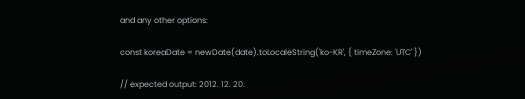and any other options:

const koreaDate = newDate(date).toLocaleString('ko-KR', { timeZone: 'UTC' })

// expected output: 2012. 12. 20.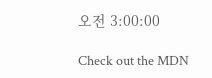오전 3:00:00

Check out the MDN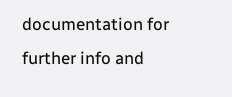documentation for further info and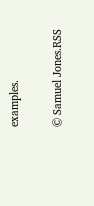examples.

© Samuel Jones.RSS